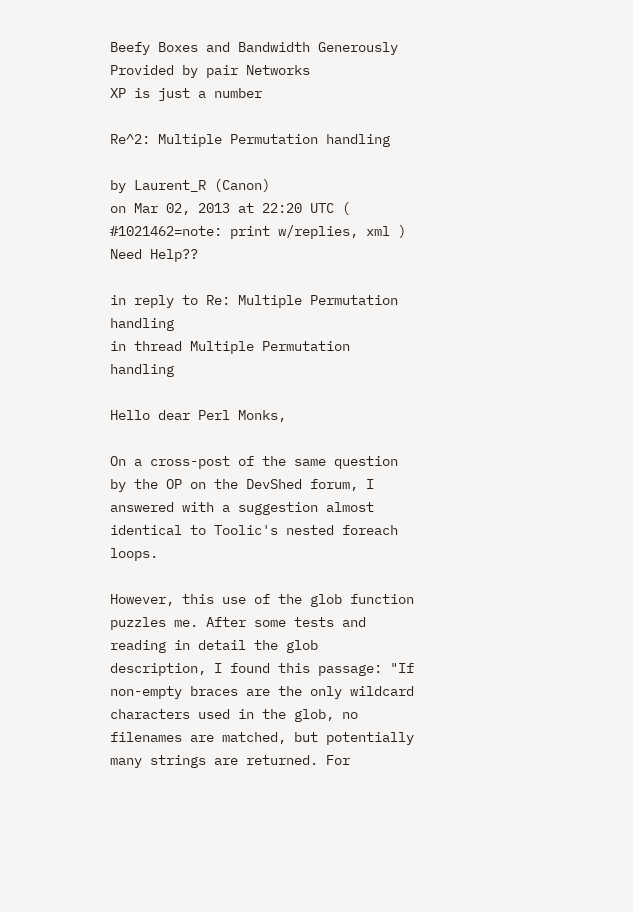Beefy Boxes and Bandwidth Generously Provided by pair Networks
XP is just a number

Re^2: Multiple Permutation handling

by Laurent_R (Canon)
on Mar 02, 2013 at 22:20 UTC ( #1021462=note: print w/replies, xml ) Need Help??

in reply to Re: Multiple Permutation handling
in thread Multiple Permutation handling

Hello dear Perl Monks,

On a cross-post of the same question by the OP on the DevShed forum, I answered with a suggestion almost identical to Toolic's nested foreach loops.

However, this use of the glob function puzzles me. After some tests and reading in detail the glob description, I found this passage: "If non-empty braces are the only wildcard characters used in the glob, no filenames are matched, but potentially many strings are returned. For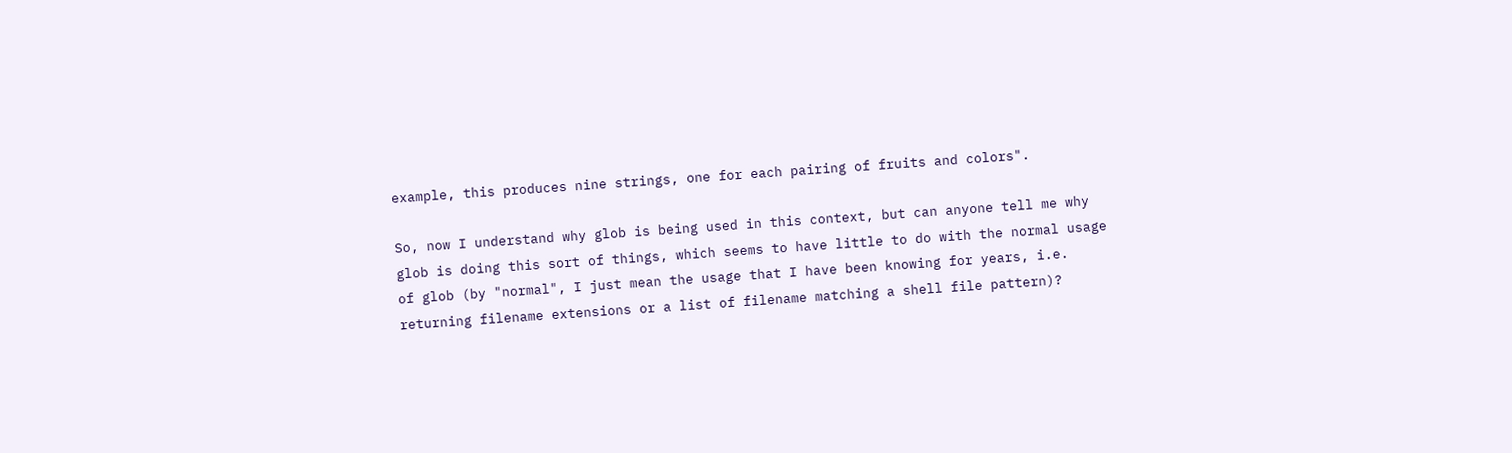example, this produces nine strings, one for each pairing of fruits and colors".

So, now I understand why glob is being used in this context, but can anyone tell me why glob is doing this sort of things, which seems to have little to do with the normal usage of glob (by "normal", I just mean the usage that I have been knowing for years, i.e. returning filename extensions or a list of filename matching a shell file pattern)?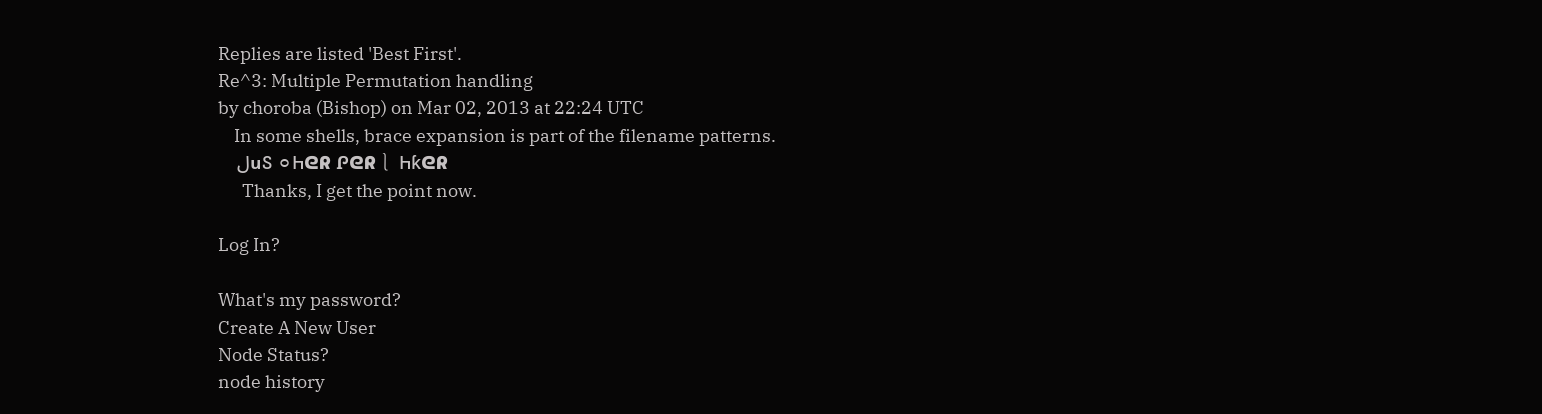Replies are listed 'Best First'.
Re^3: Multiple Permutation handling
by choroba (Bishop) on Mar 02, 2013 at 22:24 UTC
    In some shells, brace expansion is part of the filename patterns.
    لսႽ ⚪Ⴙᘓᖇ Ꮅᘓᖇ⎱ Ⴙƙᘓᖇ
      Thanks, I get the point now.

Log In?

What's my password?
Create A New User
Node Status?
node history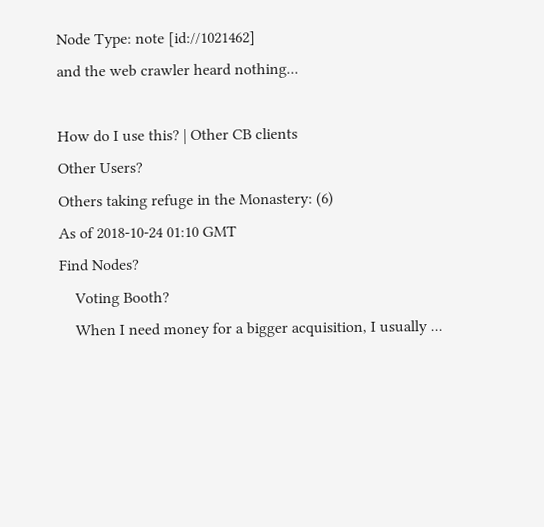Node Type: note [id://1021462]
and the web crawler heard nothing...

How do I use this? | Other CB clients
Other Users?
Others taking refuge in the Monastery: (6)
As of 2018-10-24 01:10 GMT
Find Nodes?
    Voting Booth?
    When I need money for a bigger acquisition, I usually ...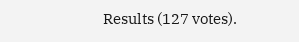Results (127 votes).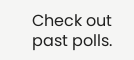Check out past polls.